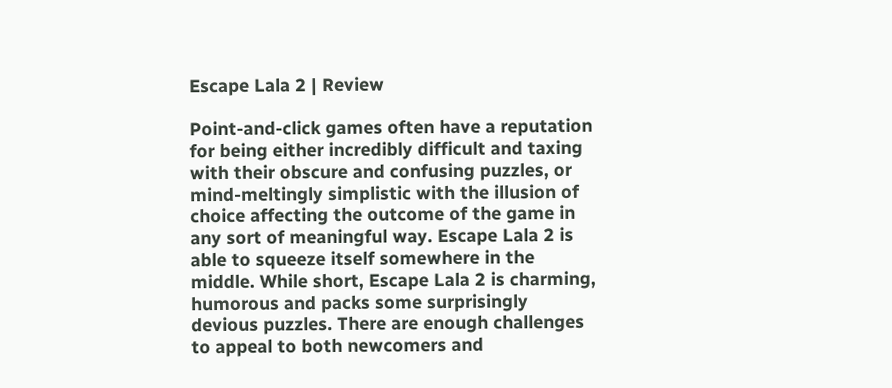Escape Lala 2 | Review

Point-and-click games often have a reputation for being either incredibly difficult and taxing with their obscure and confusing puzzles, or mind-meltingly simplistic with the illusion of choice affecting the outcome of the game in any sort of meaningful way. Escape Lala 2 is able to squeeze itself somewhere in the middle. While short, Escape Lala 2 is charming, humorous and packs some surprisingly devious puzzles. There are enough challenges to appeal to both newcomers and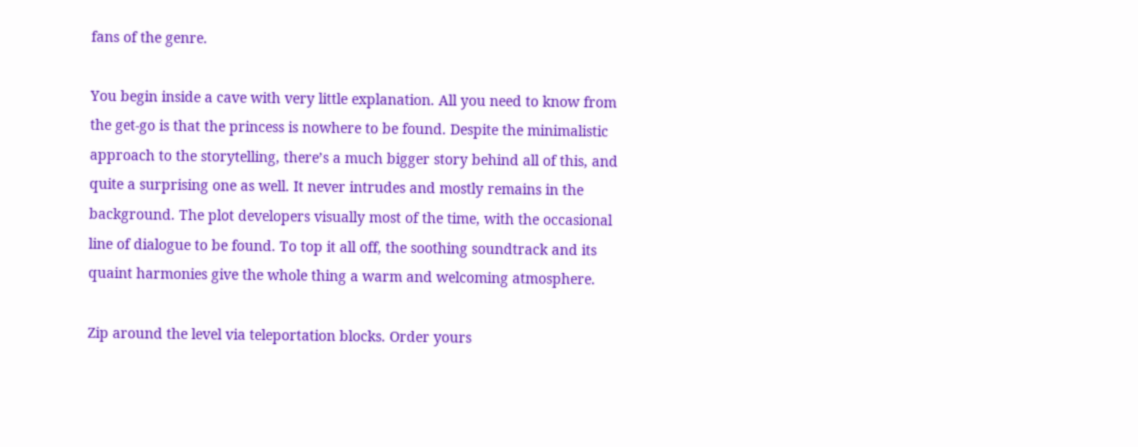fans of the genre.

You begin inside a cave with very little explanation. All you need to know from the get-go is that the princess is nowhere to be found. Despite the minimalistic approach to the storytelling, there’s a much bigger story behind all of this, and quite a surprising one as well. It never intrudes and mostly remains in the background. The plot developers visually most of the time, with the occasional line of dialogue to be found. To top it all off, the soothing soundtrack and its quaint harmonies give the whole thing a warm and welcoming atmosphere.

Zip around the level via teleportation blocks. Order yours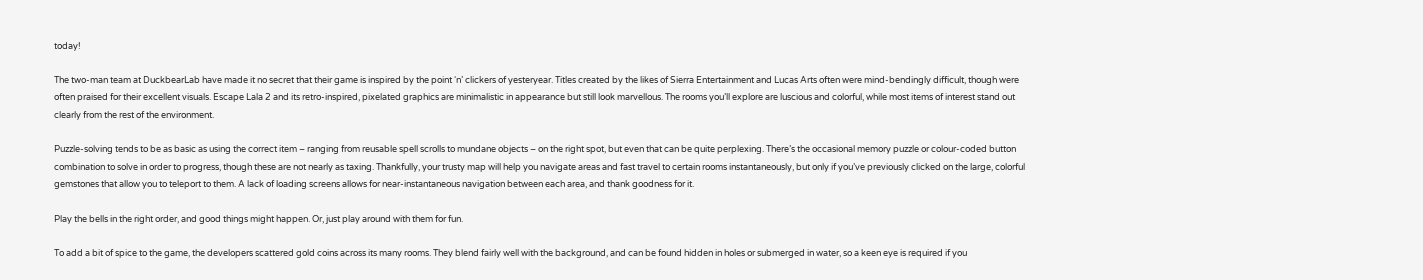today!

The two-man team at DuckbearLab have made it no secret that their game is inspired by the point ‘n’ clickers of yesteryear. Titles created by the likes of Sierra Entertainment and Lucas Arts often were mind-bendingly difficult, though were often praised for their excellent visuals. Escape Lala 2 and its retro-inspired, pixelated graphics are minimalistic in appearance but still look marvellous. The rooms you’ll explore are luscious and colorful, while most items of interest stand out clearly from the rest of the environment.

Puzzle-solving tends to be as basic as using the correct item – ranging from reusable spell scrolls to mundane objects – on the right spot, but even that can be quite perplexing. There’s the occasional memory puzzle or colour-coded button combination to solve in order to progress, though these are not nearly as taxing. Thankfully, your trusty map will help you navigate areas and fast travel to certain rooms instantaneously, but only if you’ve previously clicked on the large, colorful gemstones that allow you to teleport to them. A lack of loading screens allows for near-instantaneous navigation between each area, and thank goodness for it.

Play the bells in the right order, and good things might happen. Or, just play around with them for fun.

To add a bit of spice to the game, the developers scattered gold coins across its many rooms. They blend fairly well with the background, and can be found hidden in holes or submerged in water, so a keen eye is required if you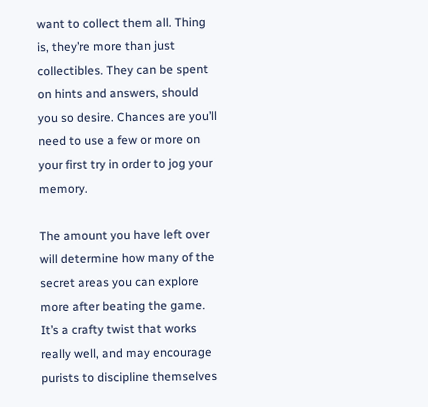want to collect them all. Thing is, they’re more than just collectibles. They can be spent on hints and answers, should you so desire. Chances are you’ll need to use a few or more on your first try in order to jog your memory.

The amount you have left over will determine how many of the secret areas you can explore more after beating the game. It’s a crafty twist that works really well, and may encourage purists to discipline themselves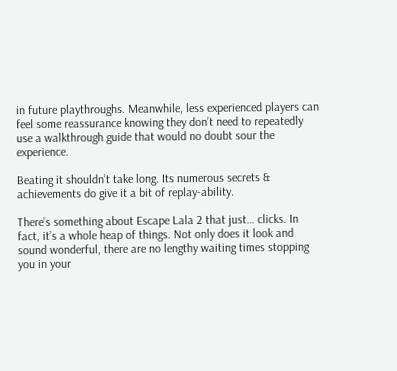in future playthroughs. Meanwhile, less experienced players can feel some reassurance knowing they don’t need to repeatedly use a walkthrough guide that would no doubt sour the experience.

Beating it shouldn’t take long. Its numerous secrets & achievements do give it a bit of replay-ability.

There’s something about Escape Lala 2 that just… clicks. In fact, it’s a whole heap of things. Not only does it look and sound wonderful, there are no lengthy waiting times stopping you in your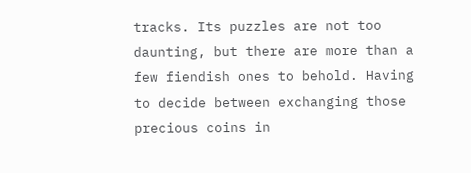tracks. Its puzzles are not too daunting, but there are more than a few fiendish ones to behold. Having to decide between exchanging those precious coins in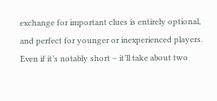exchange for important clues is entirely optional, and perfect for younger or inexperienced players. Even if it’s notably short – it’ll take about two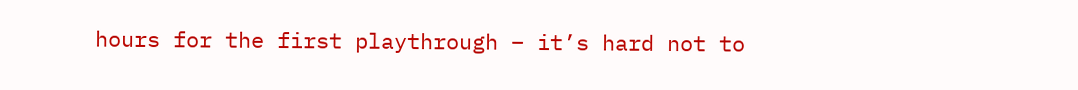hours for the first playthrough – it’s hard not to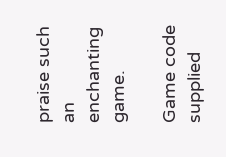praise such an enchanting game.

Game code supplied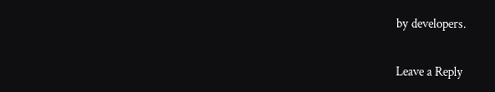by developers.

Leave a Reply